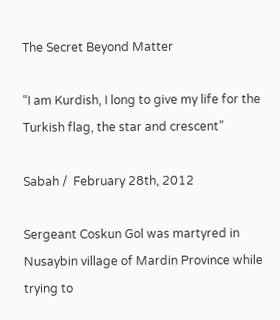The Secret Beyond Matter

“I am Kurdish, I long to give my life for the Turkish flag, the star and crescent”

Sabah /  February 28th, 2012

Sergeant Coskun Gol was martyred in Nusaybin village of Mardin Province while trying to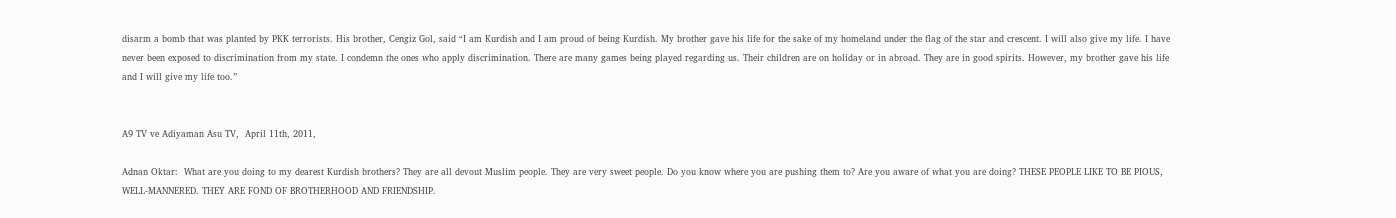disarm a bomb that was planted by PKK terrorists. His brother, Cengiz Gol, said “I am Kurdish and I am proud of being Kurdish. My brother gave his life for the sake of my homeland under the flag of the star and crescent. I will also give my life. I have never been exposed to discrimination from my state. I condemn the ones who apply discrimination. There are many games being played regarding us. Their children are on holiday or in abroad. They are in good spirits. However, my brother gave his life and I will give my life too.”


A9 TV ve Adiyaman Asu TV,  April 11th, 2011,

Adnan Oktar:  What are you doing to my dearest Kurdish brothers? They are all devout Muslim people. They are very sweet people. Do you know where you are pushing them to? Are you aware of what you are doing? THESE PEOPLE LIKE TO BE PIOUS, WELL-MANNERED. THEY ARE FOND OF BROTHERHOOD AND FRIENDSHIP.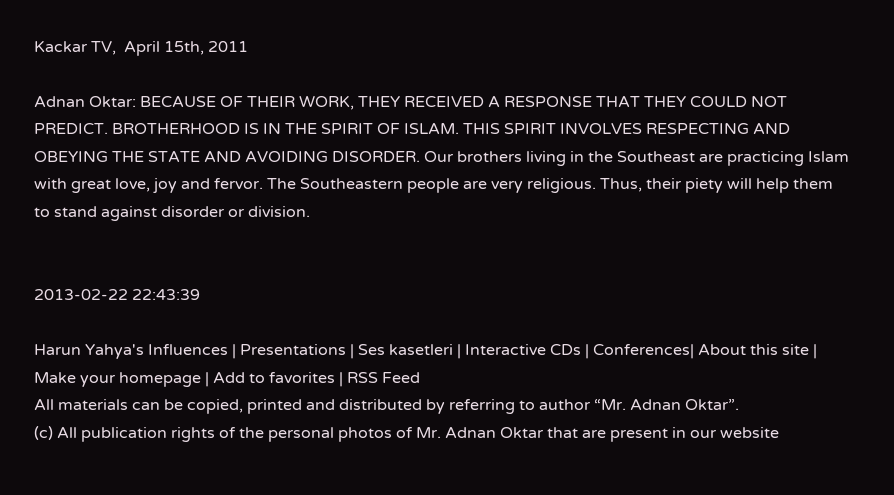Kackar TV,  April 15th, 2011

Adnan Oktar: BECAUSE OF THEIR WORK, THEY RECEIVED A RESPONSE THAT THEY COULD NOT PREDICT. BROTHERHOOD IS IN THE SPIRIT OF ISLAM. THIS SPIRIT INVOLVES RESPECTING AND OBEYING THE STATE AND AVOIDING DISORDER. Our brothers living in the Southeast are practicing Islam with great love, joy and fervor. The Southeastern people are very religious. Thus, their piety will help them to stand against disorder or division.


2013-02-22 22:43:39

Harun Yahya's Influences | Presentations | Ses kasetleri | Interactive CDs | Conferences| About this site | Make your homepage | Add to favorites | RSS Feed
All materials can be copied, printed and distributed by referring to author “Mr. Adnan Oktar”.
(c) All publication rights of the personal photos of Mr. Adnan Oktar that are present in our website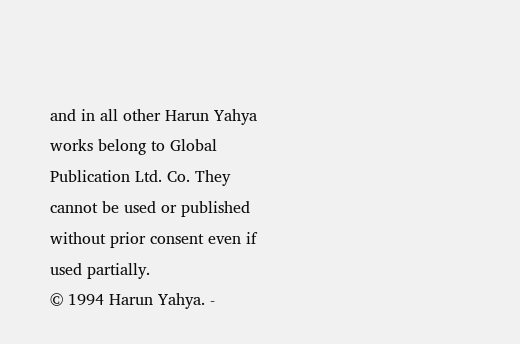and in all other Harun Yahya works belong to Global Publication Ltd. Co. They cannot be used or published without prior consent even if used partially.
© 1994 Harun Yahya. -